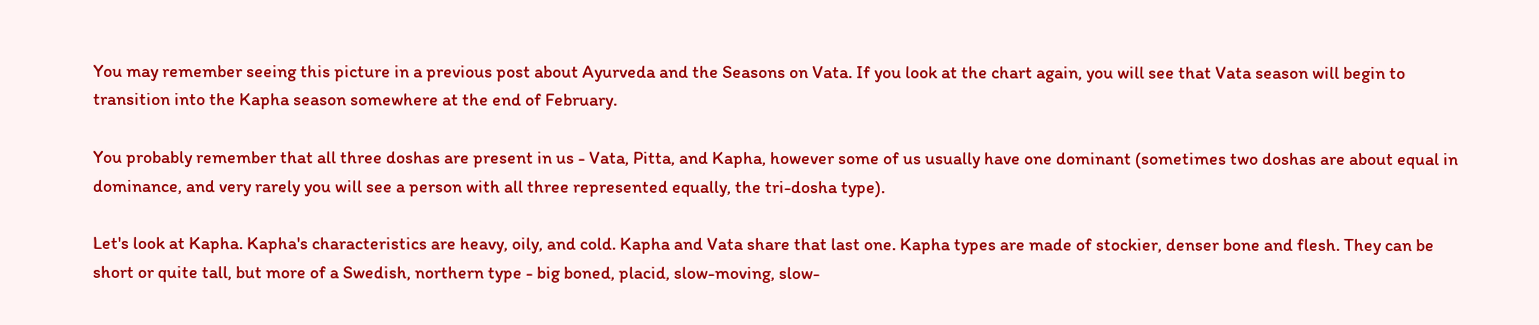You may remember seeing this picture in a previous post about Ayurveda and the Seasons on Vata. If you look at the chart again, you will see that Vata season will begin to  transition into the Kapha season somewhere at the end of February.

You probably remember that all three doshas are present in us - Vata, Pitta, and Kapha, however some of us usually have one dominant (sometimes two doshas are about equal in dominance, and very rarely you will see a person with all three represented equally, the tri-dosha type).

Let's look at Kapha. Kapha's characteristics are heavy, oily, and cold. Kapha and Vata share that last one. Kapha types are made of stockier, denser bone and flesh. They can be short or quite tall, but more of a Swedish, northern type - big boned, placid, slow-moving, slow-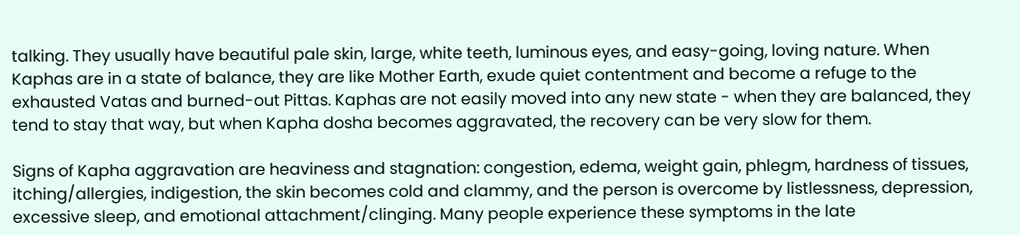talking. They usually have beautiful pale skin, large, white teeth, luminous eyes, and easy-going, loving nature. When Kaphas are in a state of balance, they are like Mother Earth, exude quiet contentment and become a refuge to the exhausted Vatas and burned-out Pittas. Kaphas are not easily moved into any new state - when they are balanced, they tend to stay that way, but when Kapha dosha becomes aggravated, the recovery can be very slow for them.

Signs of Kapha aggravation are heaviness and stagnation: congestion, edema, weight gain, phlegm, hardness of tissues, itching/allergies, indigestion, the skin becomes cold and clammy, and the person is overcome by listlessness, depression, excessive sleep, and emotional attachment/clinging. Many people experience these symptoms in the late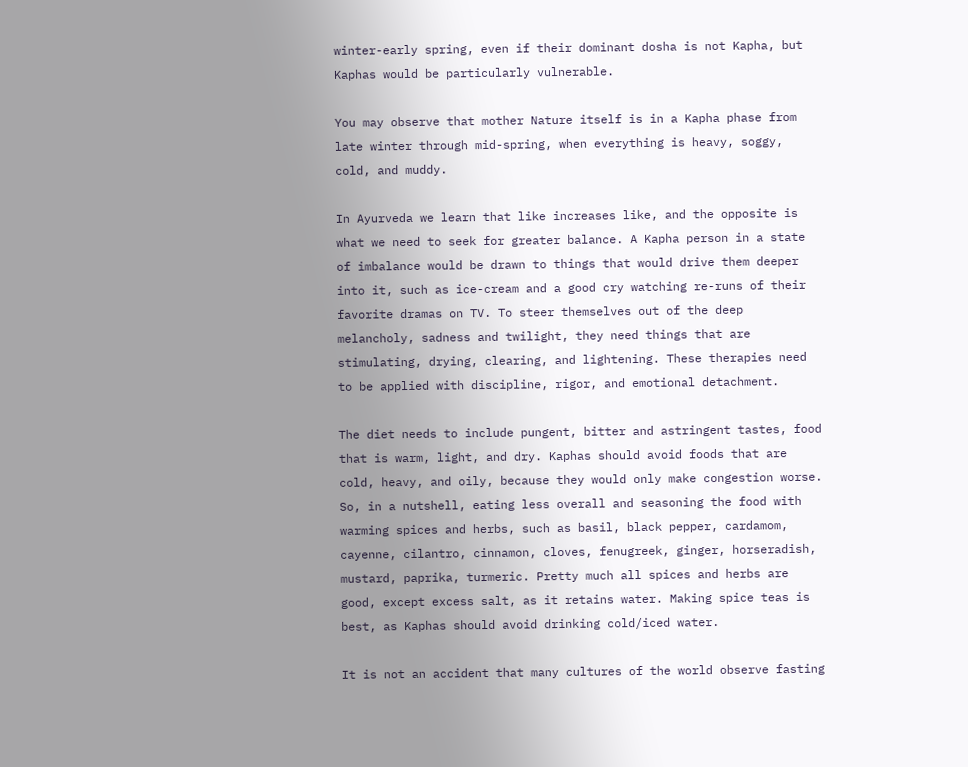winter-early spring, even if their dominant dosha is not Kapha, but Kaphas would be particularly vulnerable.

You may observe that mother Nature itself is in a Kapha phase from late winter through mid-spring, when everything is heavy, soggy, cold, and muddy.

In Ayurveda we learn that like increases like, and the opposite is what we need to seek for greater balance. A Kapha person in a state of imbalance would be drawn to things that would drive them deeper into it, such as ice-cream and a good cry watching re-runs of their favorite dramas on TV. To steer themselves out of the deep melancholy, sadness and twilight, they need things that are stimulating, drying, clearing, and lightening. These therapies need to be applied with discipline, rigor, and emotional detachment.

The diet needs to include pungent, bitter and astringent tastes, food that is warm, light, and dry. Kaphas should avoid foods that are cold, heavy, and oily, because they would only make congestion worse. So, in a nutshell, eating less overall and seasoning the food with warming spices and herbs, such as basil, black pepper, cardamom, cayenne, cilantro, cinnamon, cloves, fenugreek, ginger, horseradish, mustard, paprika, turmeric. Pretty much all spices and herbs are good, except excess salt, as it retains water. Making spice teas is best, as Kaphas should avoid drinking cold/iced water.

It is not an accident that many cultures of the world observe fasting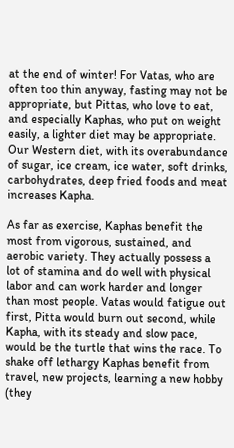at the end of winter! For Vatas, who are often too thin anyway, fasting may not be appropriate, but Pittas, who love to eat, and especially Kaphas, who put on weight easily, a lighter diet may be appropriate. Our Western diet, with its overabundance of sugar, ice cream, ice water, soft drinks, carbohydrates, deep fried foods and meat increases Kapha.

As far as exercise, Kaphas benefit the most from vigorous, sustained, and aerobic variety. They actually possess a lot of stamina and do well with physical labor and can work harder and longer than most people. Vatas would fatigue out first, Pitta would burn out second, while Kapha, with its steady and slow pace, would be the turtle that wins the race. To shake off lethargy Kaphas benefit from travel, new projects, learning a new hobby (they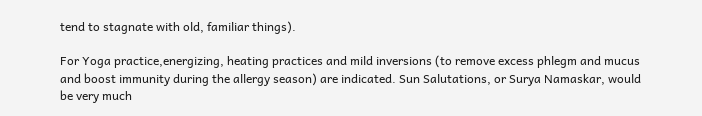tend to stagnate with old, familiar things).

For Yoga practice,energizing, heating practices and mild inversions (to remove excess phlegm and mucus and boost immunity during the allergy season) are indicated. Sun Salutations, or Surya Namaskar, would be very much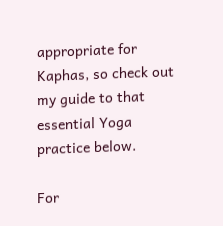appropriate for Kaphas, so check out my guide to that essential Yoga practice below.

For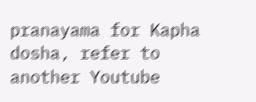pranayama for Kapha dosha, refer to another Youtube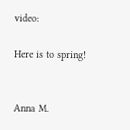video:

Here is to spring!


Anna M.